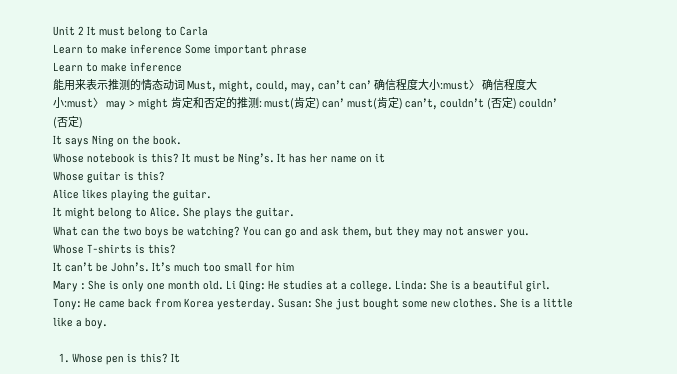Unit 2 It must belong to Carla
Learn to make inference Some important phrase
Learn to make inference
能用来表示推测的情态动词 Must, might, could, may, can’t can’ 确信程度大小:must〉 确信程度大小:must〉 may > might 肯定和否定的推测: must(肯定) can’ must(肯定) can’t, couldn’t (否定) couldn’ (否定)
It says Ning on the book.
Whose notebook is this? It must be Ning’s. It has her name on it
Whose guitar is this?
Alice likes playing the guitar.
It might belong to Alice. She plays the guitar.
What can the two boys be watching? You can go and ask them, but they may not answer you.
Whose T-shirts is this?
It can’t be John’s. It’s much too small for him
Mary : She is only one month old. Li Qing: He studies at a college. Linda: She is a beautiful girl. Tony: He came back from Korea yesterday. Susan: She just bought some new clothes. She is a little like a boy.

  1. Whose pen is this? It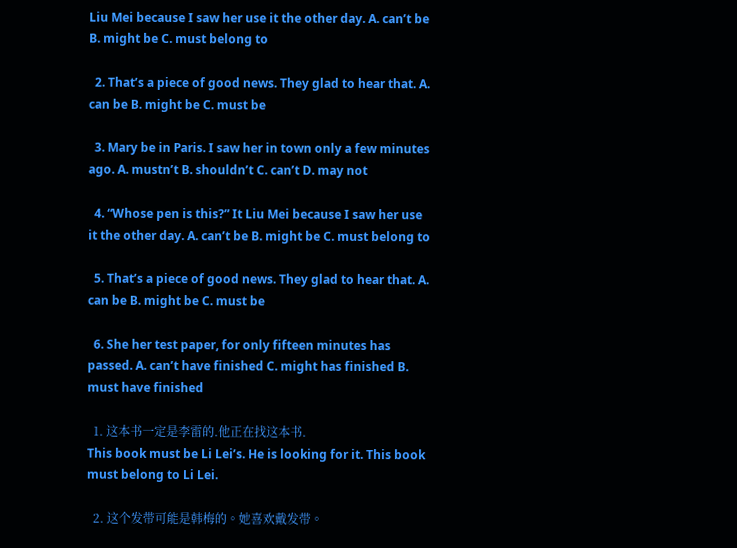Liu Mei because I saw her use it the other day. A. can’t be B. might be C. must belong to

  2. That’s a piece of good news. They glad to hear that. A. can be B. might be C. must be

  3. Mary be in Paris. I saw her in town only a few minutes ago. A. mustn’t B. shouldn’t C. can’t D. may not

  4. “Whose pen is this?” It Liu Mei because I saw her use it the other day. A. can’t be B. might be C. must belong to

  5. That’s a piece of good news. They glad to hear that. A. can be B. might be C. must be

  6. She her test paper, for only fifteen minutes has passed. A. can’t have finished C. might has finished B. must have finished

  1. 这本书一定是李雷的.他正在找这本书.
This book must be Li Lei’s. He is looking for it. This book must belong to Li Lei.

  2. 这个发带可能是韩梅的。她喜欢戴发带。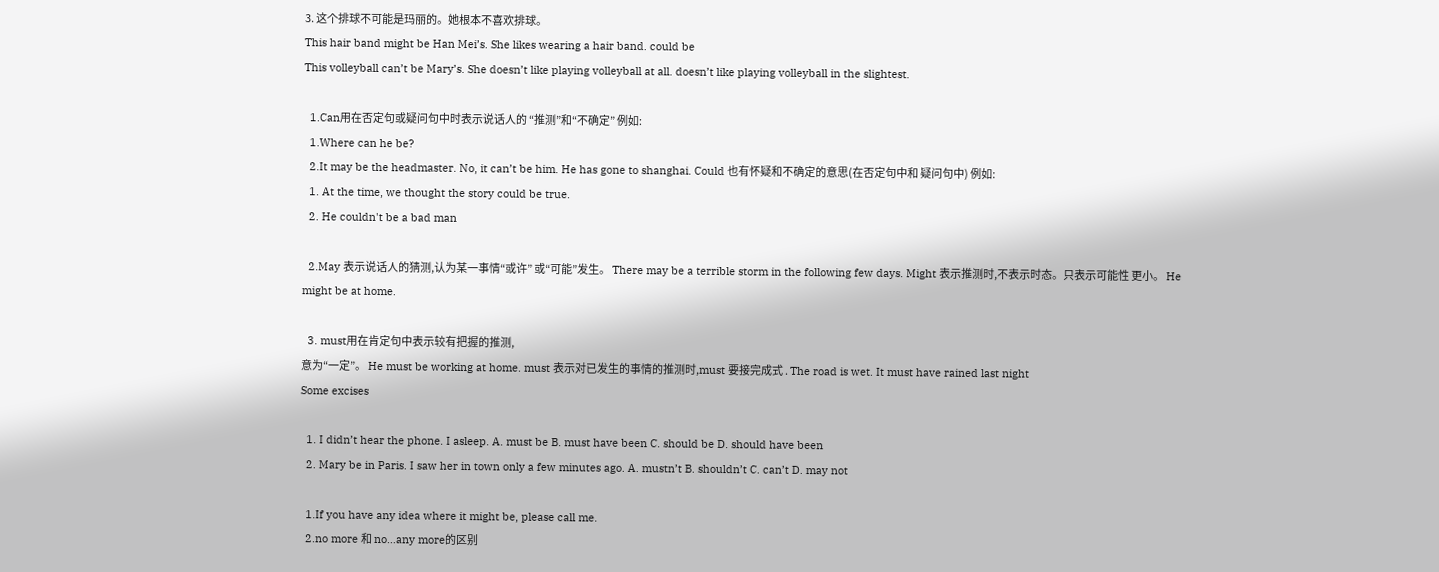3. 这个排球不可能是玛丽的。她根本不喜欢排球。
This hair band might be Han Mei’s. She likes wearing a hair band. could be
This volleyball can’t be Mary’s. She doesn’t like playing volleyball at all. doesn’t like playing volleyball in the slightest.

  1.Can用在否定句或疑问句中时表示说话人的 “推测”和“不确定” 例如:
  1.Where can he be?
  2.It may be the headmaster. No, it can’t be him. He has gone to shanghai. Could 也有怀疑和不确定的意思(在否定句中和 疑问句中) 例如:
  1. At the time, we thought the story could be true.
  2. He couldn't be a bad man

  2.May 表示说话人的猜测,认为某一事情“或许” 或“可能”发生。 There may be a terrible storm in the following few days. Might 表示推测时,不表示时态。只表示可能性 更小。 He might be at home.

  3. must用在肯定句中表示较有把握的推测,
意为“一定”。 He must be working at home. must 表示对已发生的事情的推测时,must 要接完成式 . The road is wet. It must have rained last night
Some excises

  1. I didn’t hear the phone. I asleep. A. must be B. must have been C. should be D. should have been
  2. Mary be in Paris. I saw her in town only a few minutes ago. A. mustn’t B. shouldn’t C. can’t D. may not

  1.If you have any idea where it might be, please call me.
  2.no more 和 no…any more的区别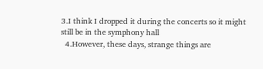3.I think I dropped it during the concerts so it might still be in the symphony hall
  4.However, these days, strange things are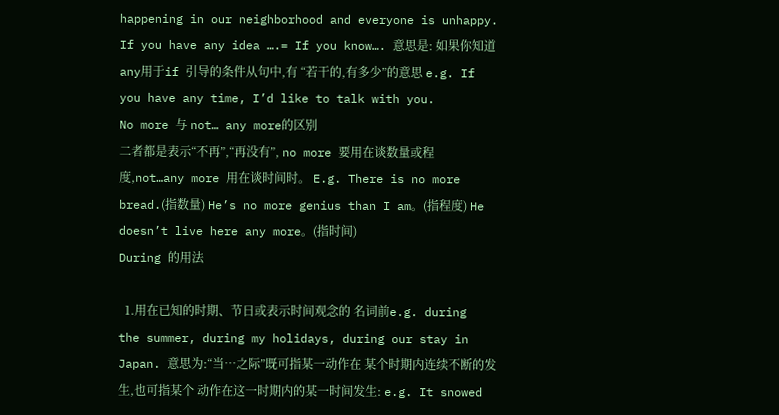happening in our neighborhood and everyone is unhappy.
If you have any idea ….= If you know…. 意思是: 如果你知道 any用于if 引导的条件从句中,有 “若干的,有多少”的意思 e.g. If you have any time, I’d like to talk with you.
No more 与 not… any more的区别
二者都是表示“不再”,“再没有”, no more 要用在谈数量或程度,not…any more 用在谈时间时。 E.g. There is no more bread.(指数量) He’s no more genius than I am。(指程度) He doesn’t live here any more。(指时间)
During 的用法

  1.用在已知的时期、节日或表示时间观念的 名词前e.g. during the summer, during my holidays, during our stay in Japan. 意思为:“当…之际”既可指某一动作在 某个时期内连续不断的发生,也可指某个 动作在这一时期内的某一时间发生: e.g. It snowed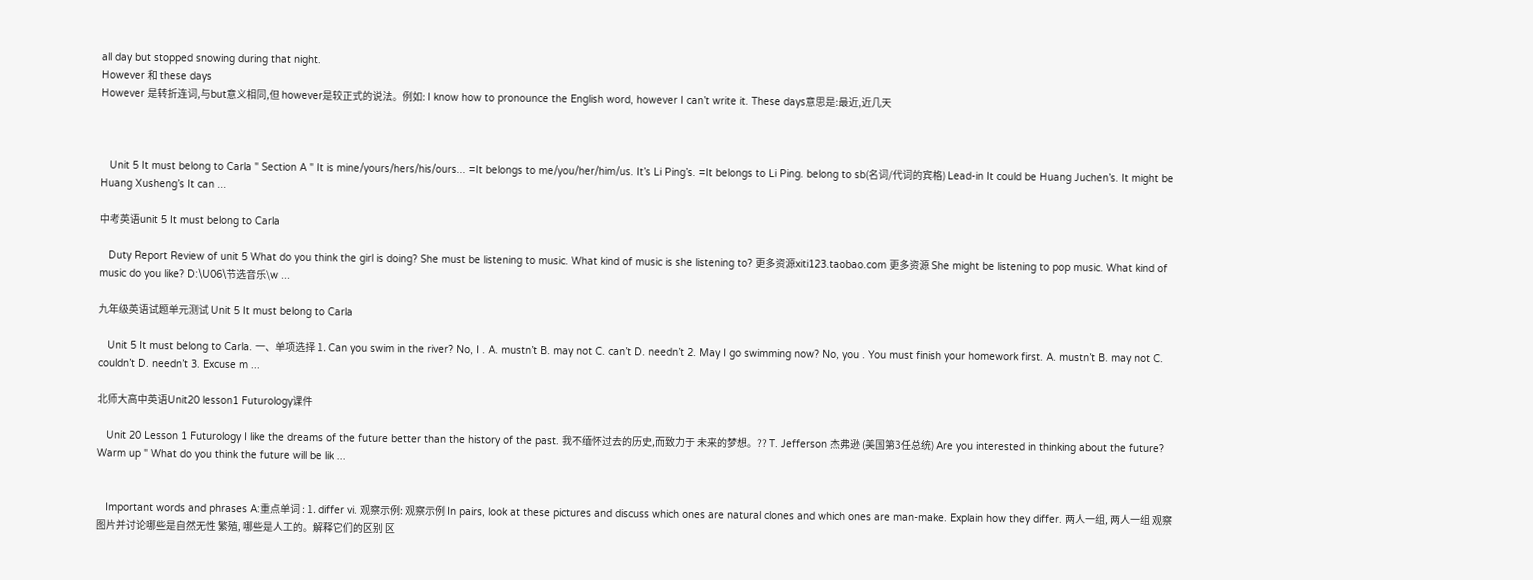all day but stopped snowing during that night.
However 和 these days
However 是转折连词,与but意义相同,但 however是较正式的说法。例如: I know how to pronounce the English word, however I can’t write it. These days意思是:最近,近几天



   Unit 5 It must belong to Carla " Section A " It is mine/yours/hers/his/ours... =It belongs to me/you/her/him/us. It’s Li Ping’s. =It belongs to Li Ping. belong to sb(名词/代词的宾格) Lead-in It could be Huang Juchen’s. It might be Huang Xusheng’s It can ...

中考英语unit 5 It must belong to Carla

   Duty Report Review of unit 5 What do you think the girl is doing? She must be listening to music. What kind of music is she listening to? 更多资源xiti123.taobao.com 更多资源 She might be listening to pop music. What kind of music do you like? D:\U06\节选音乐\w ...

九年级英语试题单元测试 Unit 5 It must belong to Carla

   Unit 5 It must belong to Carla. 一、单项选择 1. Can you swim in the river? No, I . A. mustn’t B. may not C. can’t D. needn’t 2. May I go swimming now? No, you . You must finish your homework first. A. mustn’t B. may not C. couldn’t D. needn’t 3. Excuse m ...

北师大高中英语Unit20 lesson1 Futurology课件

   Unit 20 Lesson 1 Futurology I like the dreams of the future better than the history of the past. 我不缅怀过去的历史,而致力于 未来的梦想。?? T. Jefferson 杰弗逊 (美国第3任总统) Are you interested in thinking about the future? Warm up " What do you think the future will be lik ...


   Important words and phrases A:重点单词 : 1. differ vi. 观察示例: 观察示例 In pairs, look at these pictures and discuss which ones are natural clones and which ones are man-make. Explain how they differ. 两人一组, 两人一组 观察图片并讨论哪些是自然无性 繁殖, 哪些是人工的。解释它们的区别 区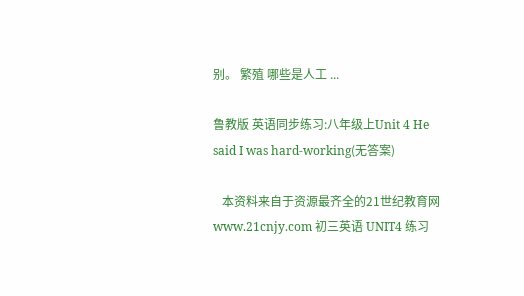别。 繁殖 哪些是人工 ...

鲁教版 英语同步练习:八年级上Unit 4 He said I was hard-working(无答案)

   本资料来自于资源最齐全的21世纪教育网 www.21cnjy.com 初三英语 UNIT4 练习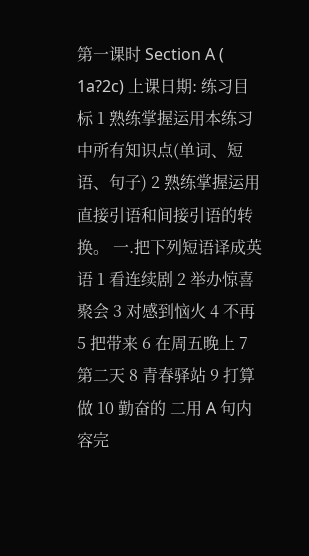第一课时 Section A ( 1a?2c) 上课日期: 练习目标 1 熟练掌握运用本练习中所有知识点(单词、短语、句子) 2 熟练掌握运用直接引语和间接引语的转换。 一.把下列短语译成英语 1 看连续剧 2 举办惊喜聚会 3 对感到恼火 4 不再 5 把带来 6 在周五晚上 7 第二天 8 青春驿站 9 打算做 10 勤奋的 二用 A 句内容完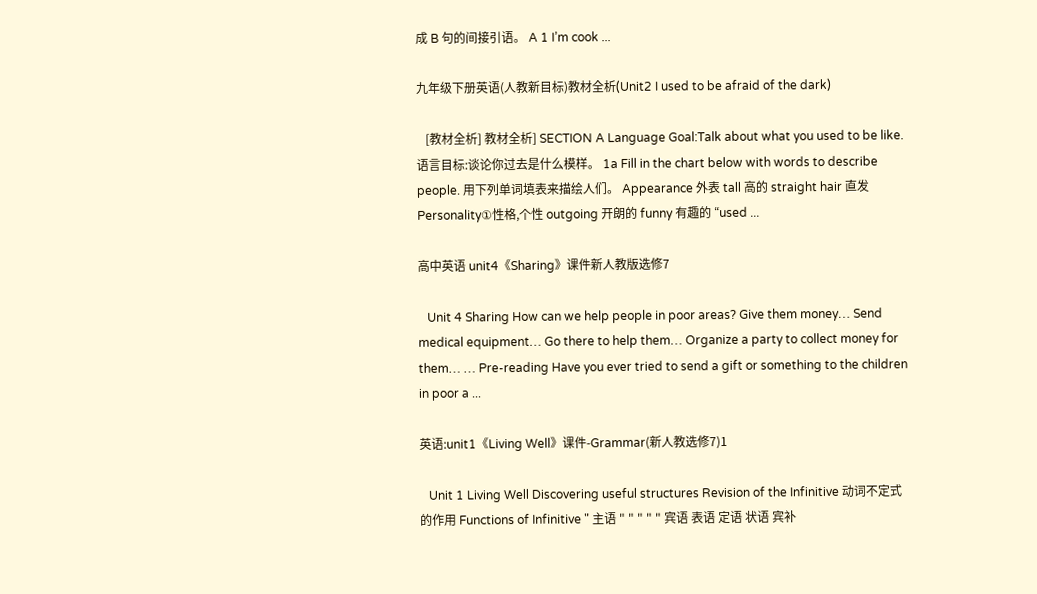成 B 句的间接引语。 A 1 I’m cook ...

九年级下册英语(人教新目标)教材全析(Unit2 I used to be afraid of the dark)

   [教材全析] 教材全析] SECTION A Language Goal:Talk about what you used to be like. 语言目标:谈论你过去是什么模样。 1a Fill in the chart below with words to describe people. 用下列单词填表来描绘人们。 Appearance 外表 tall 高的 straight hair 直发 Personality①性格,个性 outgoing 开朗的 funny 有趣的 “used ...

高中英语 unit4《Sharing》课件新人教版选修7

   Unit 4 Sharing How can we help people in poor areas? Give them money… Send medical equipment… Go there to help them… Organize a party to collect money for them… … Pre-reading Have you ever tried to send a gift or something to the children in poor a ...

英语:unit1《Living Well》课件-Grammar(新人教选修7)1

   Unit 1 Living Well Discovering useful structures Revision of the Infinitive 动词不定式的作用 Functions of Infinitive " 主语 " " " " " 宾语 表语 定语 状语 宾补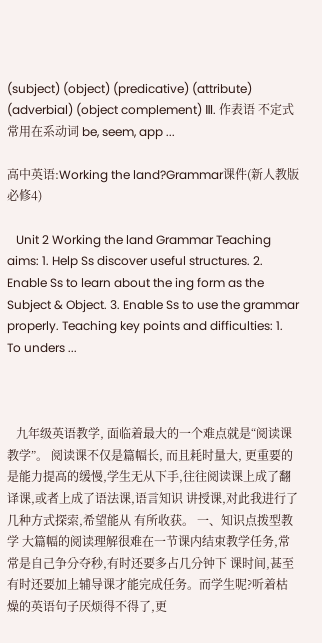(subject) (object) (predicative) (attribute) (adverbial) (object complement) Ⅲ. 作表语 不定式常用在系动词 be, seem, app ...

高中英语:Working the land?Grammar课件(新人教版必修4)

   Unit 2 Working the land Grammar Teaching aims: 1. Help Ss discover useful structures. 2. Enable Ss to learn about the ing form as the Subject & Object. 3. Enable Ss to use the grammar properly. Teaching key points and difficulties: 1. To unders ...



   九年级英语教学, 面临着最大的一个难点就是“阅读课教学”。 阅读课不仅是篇幅长, 而且耗时量大, 更重要的是能力提高的缓慢,学生无从下手,往往阅读课上成了翻译课,或者上成了语法课,语言知识 讲授课,对此我进行了几种方式探索,希望能从 有所收获。 一、知识点拨型教学 大篇幅的阅读理解很难在一节课内结束教学任务,常常是自己争分夺秒,有时还要多占几分钟下 课时间,甚至有时还要加上辅导课才能完成任务。而学生呢?听着枯燥的英语句子厌烦得不得了,更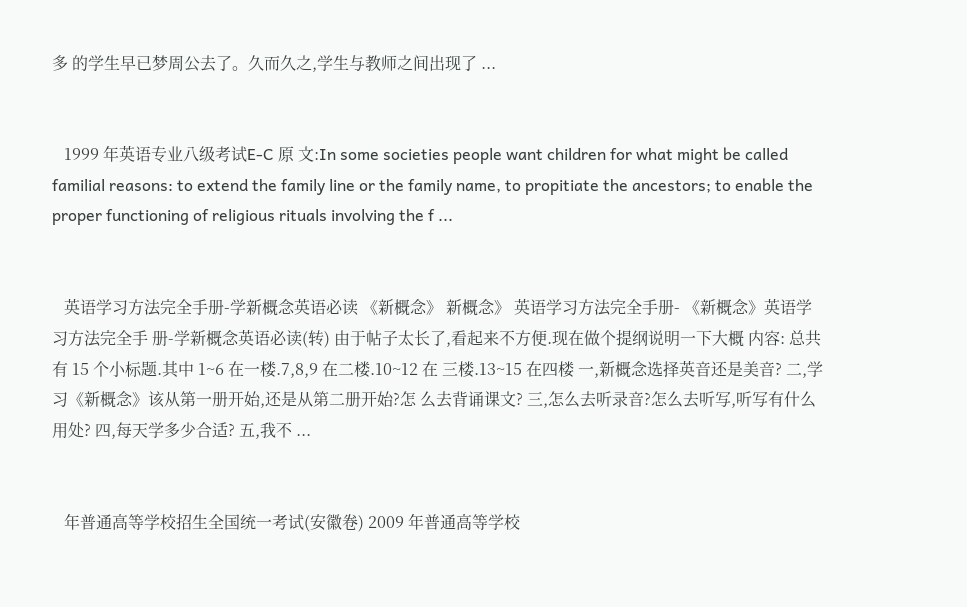多 的学生早已梦周公去了。久而久之,学生与教师之间出现了 ...


   1999 年英语专业八级考试E-C 原 文:In some societies people want children for what might be called familial reasons: to extend the family line or the family name, to propitiate the ancestors; to enable the proper functioning of religious rituals involving the f ...


   英语学习方法完全手册-学新概念英语必读 《新概念》 新概念》 英语学习方法完全手册- 《新概念》英语学习方法完全手 册-学新概念英语必读(转) 由于帖子太长了,看起来不方便.现在做个提纲说明一下大概 内容: 总共有 15 个小标题.其中 1~6 在一楼.7,8,9 在二楼.10~12 在 三楼.13~15 在四楼 一,新概念选择英音还是美音? 二,学习《新概念》该从第一册开始,还是从第二册开始?怎 么去背诵课文? 三,怎么去听录音?怎么去听写,听写有什么用处? 四,每天学多少合适? 五,我不 ...


   年普通高等学校招生全国统一考试(安徽卷) 2009 年普通高等学校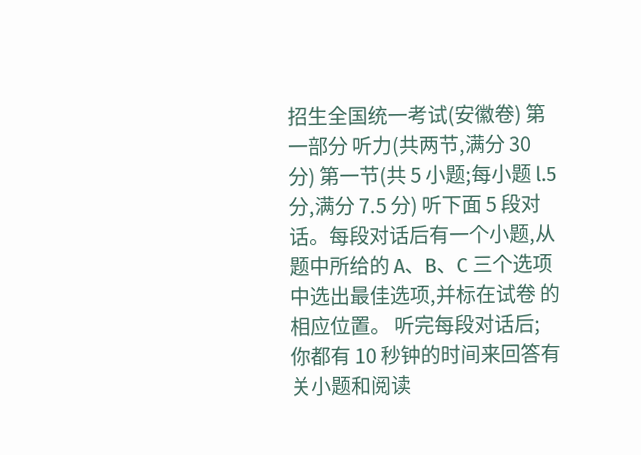招生全国统一考试(安徽卷) 第一部分 听力(共两节,满分 30 分) 第一节(共 5 小题;每小题 l.5 分,满分 7.5 分) 听下面 5 段对话。每段对话后有一个小题,从题中所给的 A、B、C 三个选项中选出最佳选项,并标在试卷 的相应位置。 听完每段对话后; 你都有 10 秒钟的时间来回答有关小题和阅读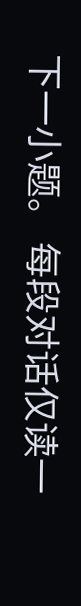下一小题。 每段对话仅读一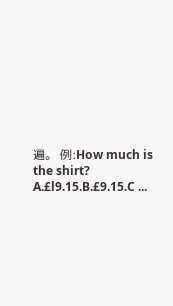遍。 例:How much is the shirt? A.£l9.15.B.£9.15.C ...